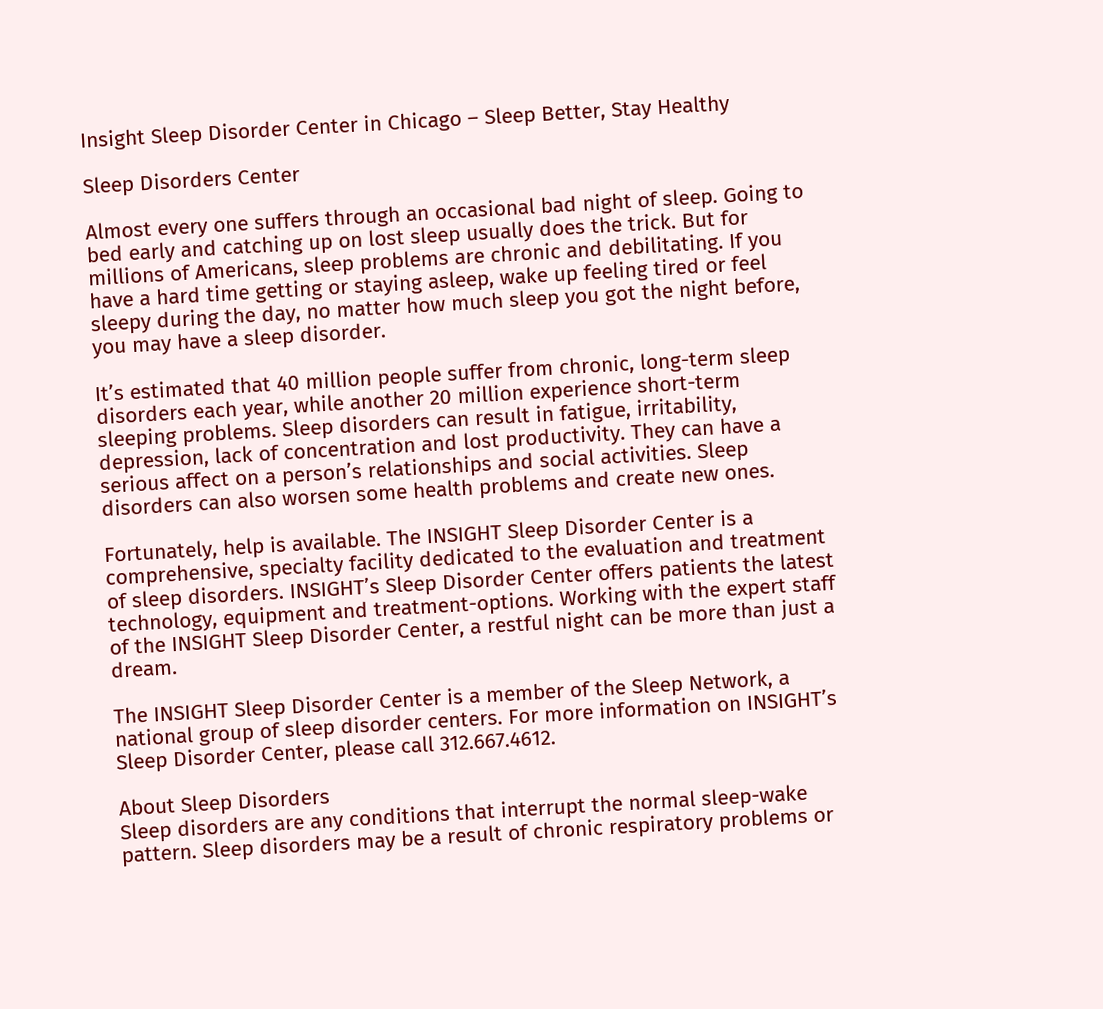Insight Sleep Disorder Center in Chicago – Sleep Better, Stay Healthy

Sleep Disorders Center

Almost every one suffers through an occasional bad night of sleep. Going to bed early and catching up on lost sleep usually does the trick. But for millions of Americans, sleep problems are chronic and debilitating. If you have a hard time getting or staying asleep, wake up feeling tired or feel sleepy during the day, no matter how much sleep you got the night before, you may have a sleep disorder.

It’s estimated that 40 million people suffer from chronic, long-term sleep disorders each year, while another 20 million experience short-term sleeping problems. Sleep disorders can result in fatigue, irritability, depression, lack of concentration and lost productivity. They can have a serious affect on a person’s relationships and social activities. Sleep disorders can also worsen some health problems and create new ones.

Fortunately, help is available. The INSIGHT Sleep Disorder Center is a comprehensive, specialty facility dedicated to the evaluation and treatment of sleep disorders. INSIGHT’s Sleep Disorder Center offers patients the latest technology, equipment and treatment-options. Working with the expert staff of the INSIGHT Sleep Disorder Center, a restful night can be more than just a dream.

The INSIGHT Sleep Disorder Center is a member of the Sleep Network, a national group of sleep disorder centers. For more information on INSIGHT’s Sleep Disorder Center, please call 312.667.4612.

About Sleep Disorders
Sleep disorders are any conditions that interrupt the normal sleep-wake pattern. Sleep disorders may be a result of chronic respiratory problems or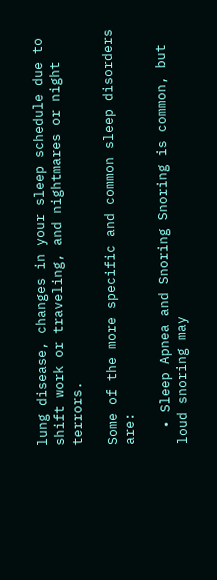lung disease, changes in your sleep schedule due to shift work or traveling, and nightmares or night terrors.

Some of the more specific and common sleep disorders are:

  • Sleep Apnea and Snoring Snoring is common, but loud snoring may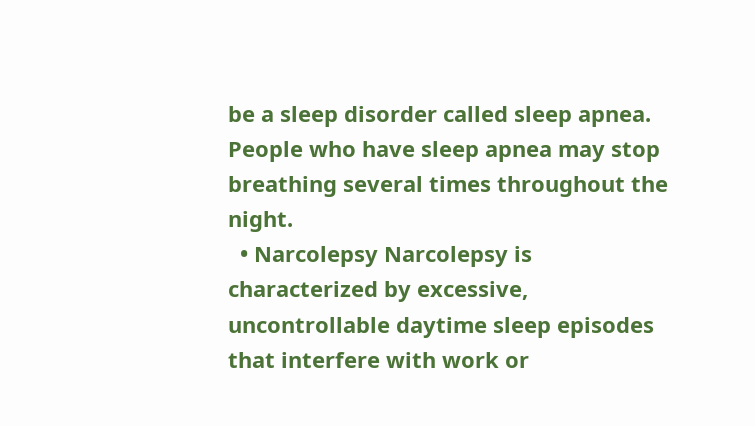be a sleep disorder called sleep apnea. People who have sleep apnea may stop breathing several times throughout the night.
  • Narcolepsy Narcolepsy is characterized by excessive, uncontrollable daytime sleep episodes that interfere with work or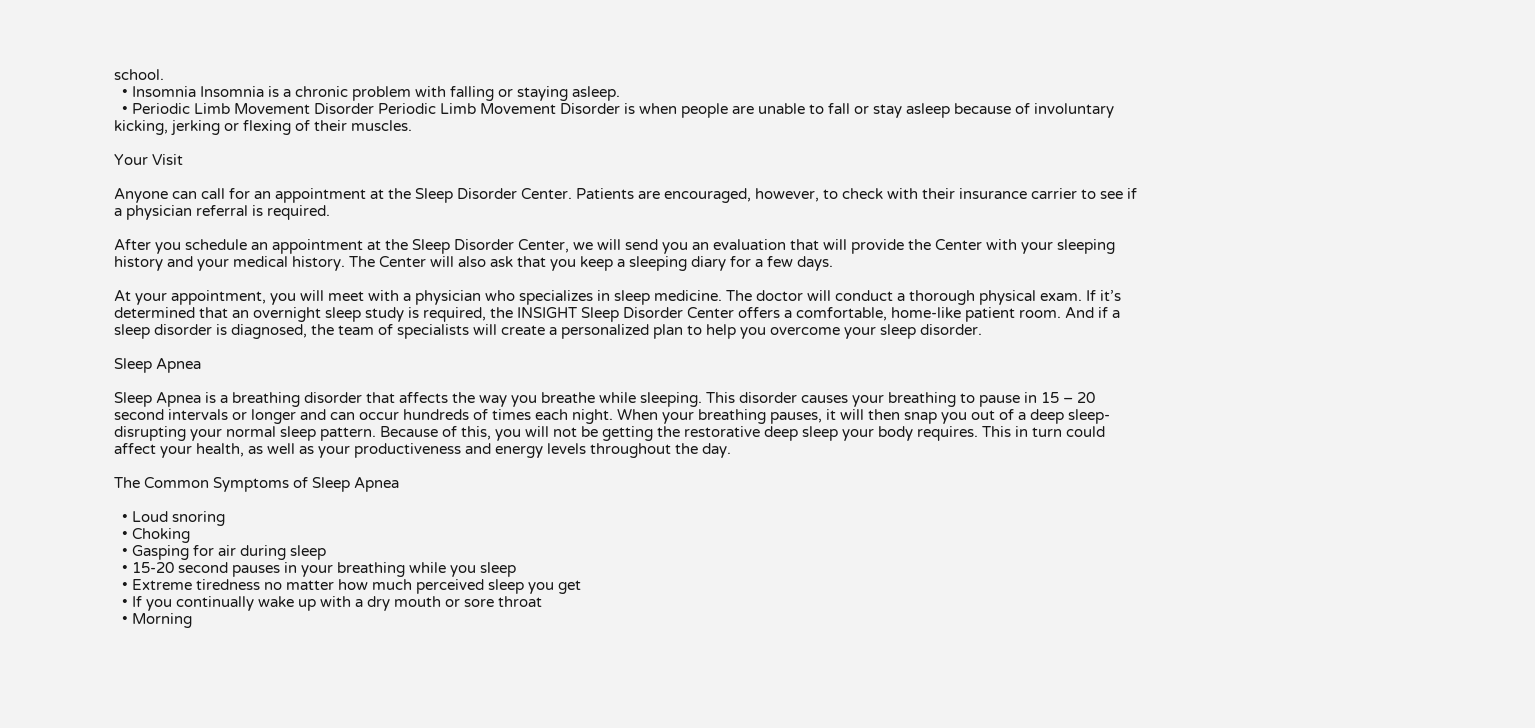school.
  • Insomnia Insomnia is a chronic problem with falling or staying asleep.
  • Periodic Limb Movement Disorder Periodic Limb Movement Disorder is when people are unable to fall or stay asleep because of involuntary kicking, jerking or flexing of their muscles.

Your Visit

Anyone can call for an appointment at the Sleep Disorder Center. Patients are encouraged, however, to check with their insurance carrier to see if a physician referral is required.

After you schedule an appointment at the Sleep Disorder Center, we will send you an evaluation that will provide the Center with your sleeping history and your medical history. The Center will also ask that you keep a sleeping diary for a few days.

At your appointment, you will meet with a physician who specializes in sleep medicine. The doctor will conduct a thorough physical exam. If it’s determined that an overnight sleep study is required, the INSIGHT Sleep Disorder Center offers a comfortable, home-like patient room. And if a sleep disorder is diagnosed, the team of specialists will create a personalized plan to help you overcome your sleep disorder.

Sleep Apnea

Sleep Apnea is a breathing disorder that affects the way you breathe while sleeping. This disorder causes your breathing to pause in 15 – 20 second intervals or longer and can occur hundreds of times each night. When your breathing pauses, it will then snap you out of a deep sleep-disrupting your normal sleep pattern. Because of this, you will not be getting the restorative deep sleep your body requires. This in turn could affect your health, as well as your productiveness and energy levels throughout the day.

The Common Symptoms of Sleep Apnea

  • Loud snoring
  • Choking
  • Gasping for air during sleep
  • 15-20 second pauses in your breathing while you sleep
  • Extreme tiredness no matter how much perceived sleep you get
  • If you continually wake up with a dry mouth or sore throat
  • Morning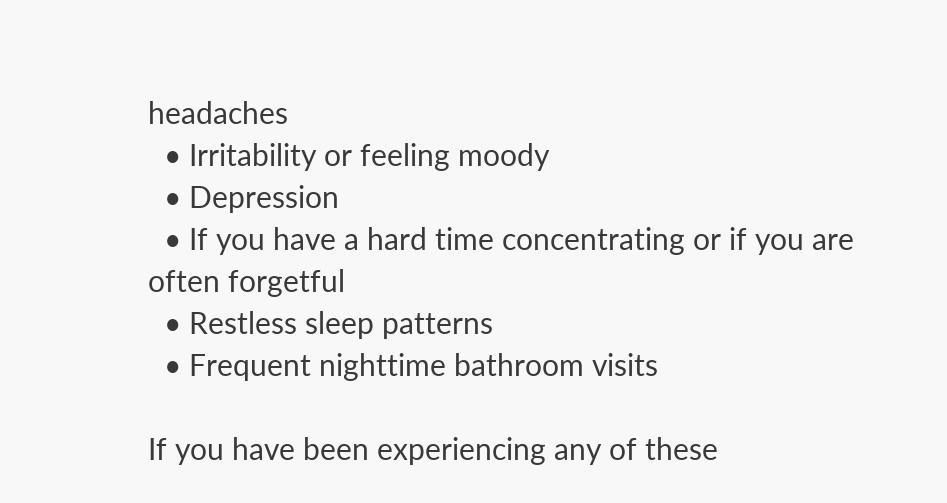headaches
  • Irritability or feeling moody
  • Depression
  • If you have a hard time concentrating or if you are often forgetful
  • Restless sleep patterns
  • Frequent nighttime bathroom visits

If you have been experiencing any of these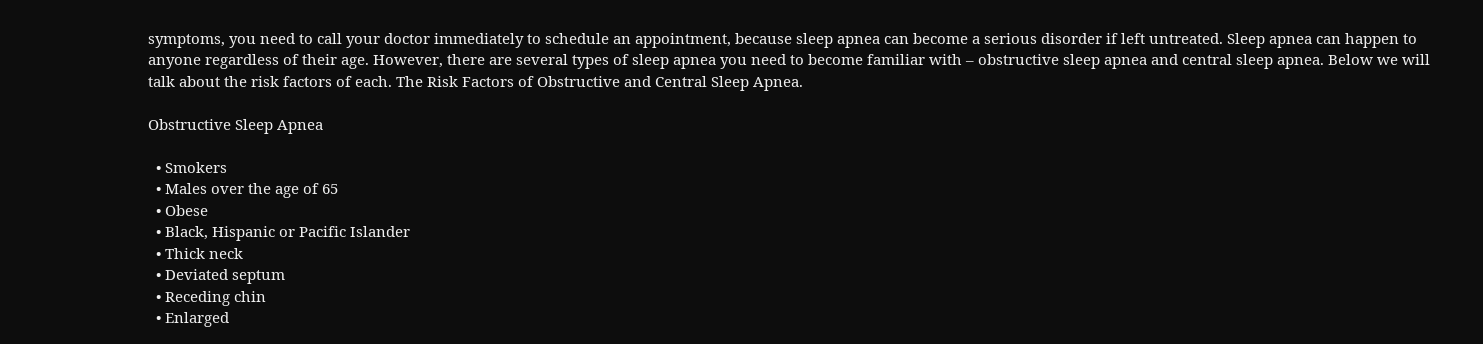symptoms, you need to call your doctor immediately to schedule an appointment, because sleep apnea can become a serious disorder if left untreated. Sleep apnea can happen to anyone regardless of their age. However, there are several types of sleep apnea you need to become familiar with – obstructive sleep apnea and central sleep apnea. Below we will talk about the risk factors of each. The Risk Factors of Obstructive and Central Sleep Apnea.

Obstructive Sleep Apnea

  • Smokers
  • Males over the age of 65
  • Obese
  • Black, Hispanic or Pacific Islander
  • Thick neck
  • Deviated septum
  • Receding chin
  • Enlarged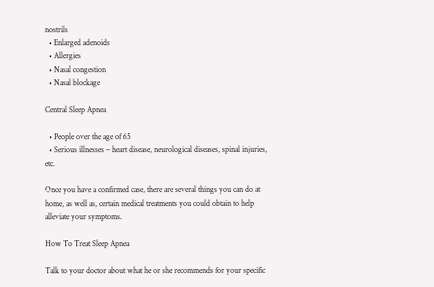nostrils
  • Enlarged adenoids
  • Allergies
  • Nasal congestion
  • Nasal blockage

Central Sleep Apnea

  • People over the age of 65
  • Serious illnesses – heart disease, neurological diseases, spinal injuries, etc.

Once you have a confirmed case, there are several things you can do at home, as well as, certain medical treatments you could obtain to help alleviate your symptoms.

How To Treat Sleep Apnea

Talk to your doctor about what he or she recommends for your specific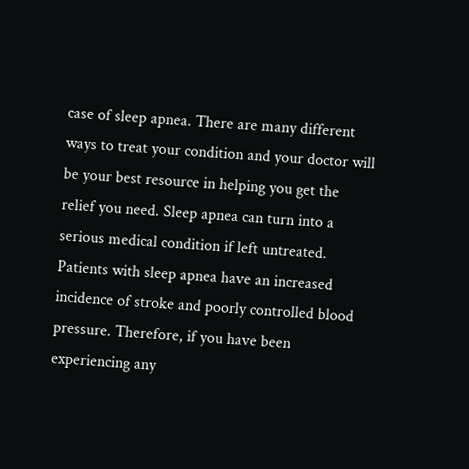case of sleep apnea. There are many different ways to treat your condition and your doctor will be your best resource in helping you get the relief you need. Sleep apnea can turn into a serious medical condition if left untreated. Patients with sleep apnea have an increased incidence of stroke and poorly controlled blood pressure. Therefore, if you have been experiencing any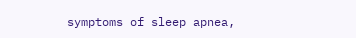symptoms of sleep apnea,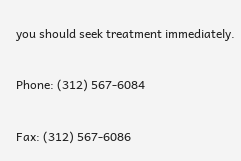you should seek treatment immediately.

Phone: (312) 567-6084

Fax: (312) 567-6086